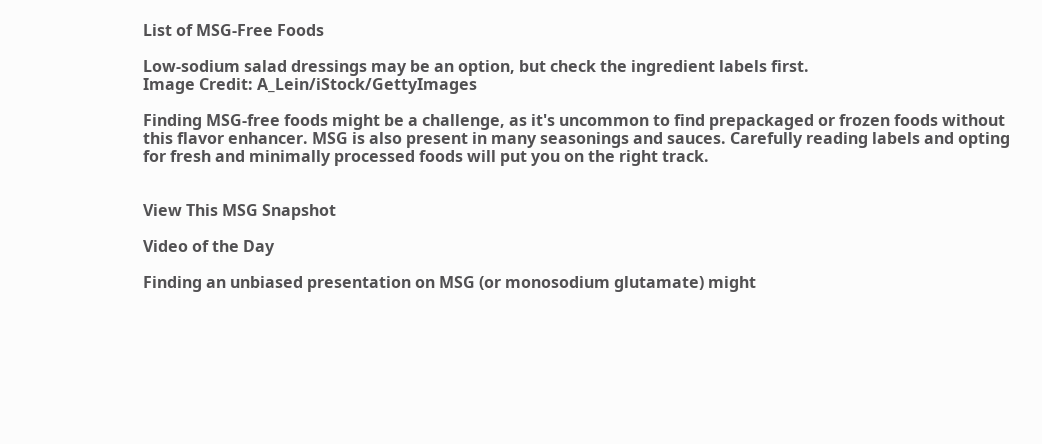List of MSG-Free Foods

Low-sodium salad dressings may be an option, but check the ingredient labels first.
Image Credit: A_Lein/iStock/GettyImages

Finding MSG-free foods might be a challenge, as it's uncommon to find prepackaged or frozen foods without this flavor enhancer. MSG is also present in many seasonings and sauces. Carefully reading labels and opting for fresh and minimally processed foods will put you on the right track.


View This MSG Snapshot

Video of the Day

Finding an unbiased presentation on MSG (or monosodium glutamate) might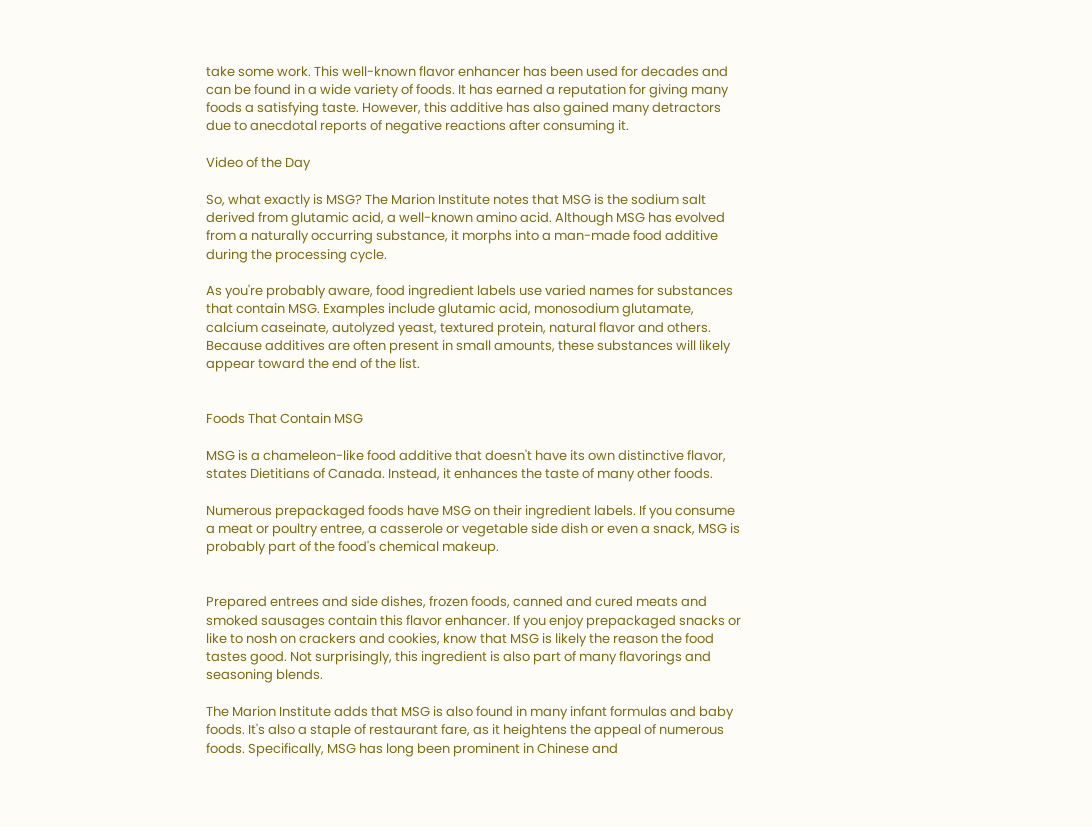take some work. This well-known flavor enhancer has been used for decades and can be found in a wide variety of foods. It has earned a reputation for giving many foods a satisfying taste. However, this additive has also gained many detractors due to anecdotal reports of negative reactions after consuming it.

Video of the Day

So, what exactly is MSG? The Marion Institute notes that MSG is the sodium salt derived from glutamic acid, a well-known amino acid. Although MSG has evolved from a naturally occurring substance, it morphs into a man-made food additive during the processing cycle.

As you're probably aware, food ingredient labels use varied names for substances that contain MSG. Examples include glutamic acid, monosodium glutamate, calcium caseinate, autolyzed yeast, textured protein, natural flavor and others. Because additives are often present in small amounts, these substances will likely appear toward the end of the list.


Foods That Contain MSG

MSG is a chameleon-like food additive that doesn't have its own distinctive flavor, states Dietitians of Canada. Instead, it enhances the taste of many other foods.

Numerous prepackaged foods have MSG on their ingredient labels. If you consume a meat or poultry entree, a casserole or vegetable side dish or even a snack, MSG is probably part of the food's chemical makeup.


Prepared entrees and side dishes, frozen foods, canned and cured meats and smoked sausages contain this flavor enhancer. If you enjoy prepackaged snacks or like to nosh on crackers and cookies, know that MSG is likely the reason the food tastes good. Not surprisingly, this ingredient is also part of many flavorings and seasoning blends.

The Marion Institute adds that MSG is also found in many infant formulas and baby foods. It's also a staple of restaurant fare, as it heightens the appeal of numerous foods. Specifically, MSG has long been prominent in Chinese and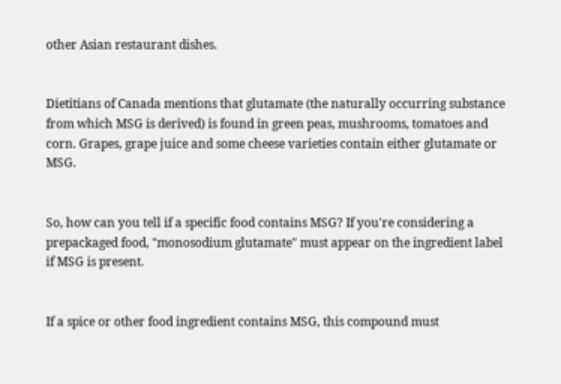other Asian restaurant dishes.


Dietitians of Canada mentions that glutamate (the naturally occurring substance from which MSG is derived) is found in green peas, mushrooms, tomatoes and corn. Grapes, grape juice and some cheese varieties contain either glutamate or MSG.


So, how can you tell if a specific food contains MSG? If you're considering a prepackaged food, "monosodium glutamate" must appear on the ingredient label if MSG is present.


If a spice or other food ingredient contains MSG, this compound must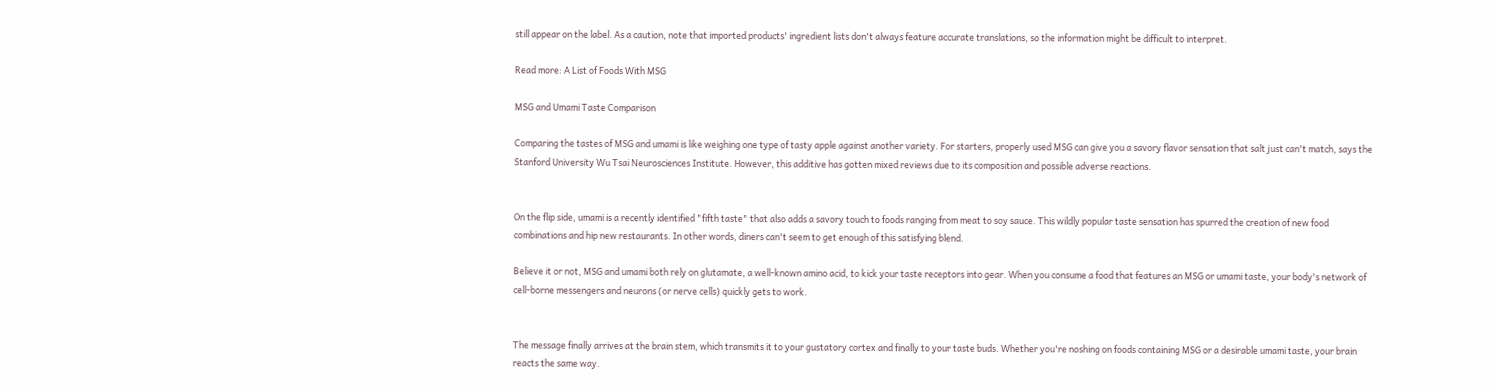still appear on the label. As a caution, note that imported products' ingredient lists don't always feature accurate translations, so the information might be difficult to interpret.

Read more: A List of Foods With MSG

MSG and Umami Taste Comparison

Comparing the tastes of MSG and umami is like weighing one type of tasty apple against another variety. For starters, properly used MSG can give you a savory flavor sensation that salt just can't match, says the Stanford University Wu Tsai Neurosciences Institute. However, this additive has gotten mixed reviews due to its composition and possible adverse reactions.


On the flip side, umami is a recently identified "fifth taste" that also adds a savory touch to foods ranging from meat to soy sauce. This wildly popular taste sensation has spurred the creation of new food combinations and hip new restaurants. In other words, diners can't seem to get enough of this satisfying blend.

Believe it or not, MSG and umami both rely on glutamate, a well-known amino acid, to kick your taste receptors into gear. When you consume a food that features an MSG or umami taste, your body's network of cell-borne messengers and neurons (or nerve cells) quickly gets to work.


The message finally arrives at the brain stem, which transmits it to your gustatory cortex and finally to your taste buds. Whether you're noshing on foods containing MSG or a desirable umami taste, your brain reacts the same way.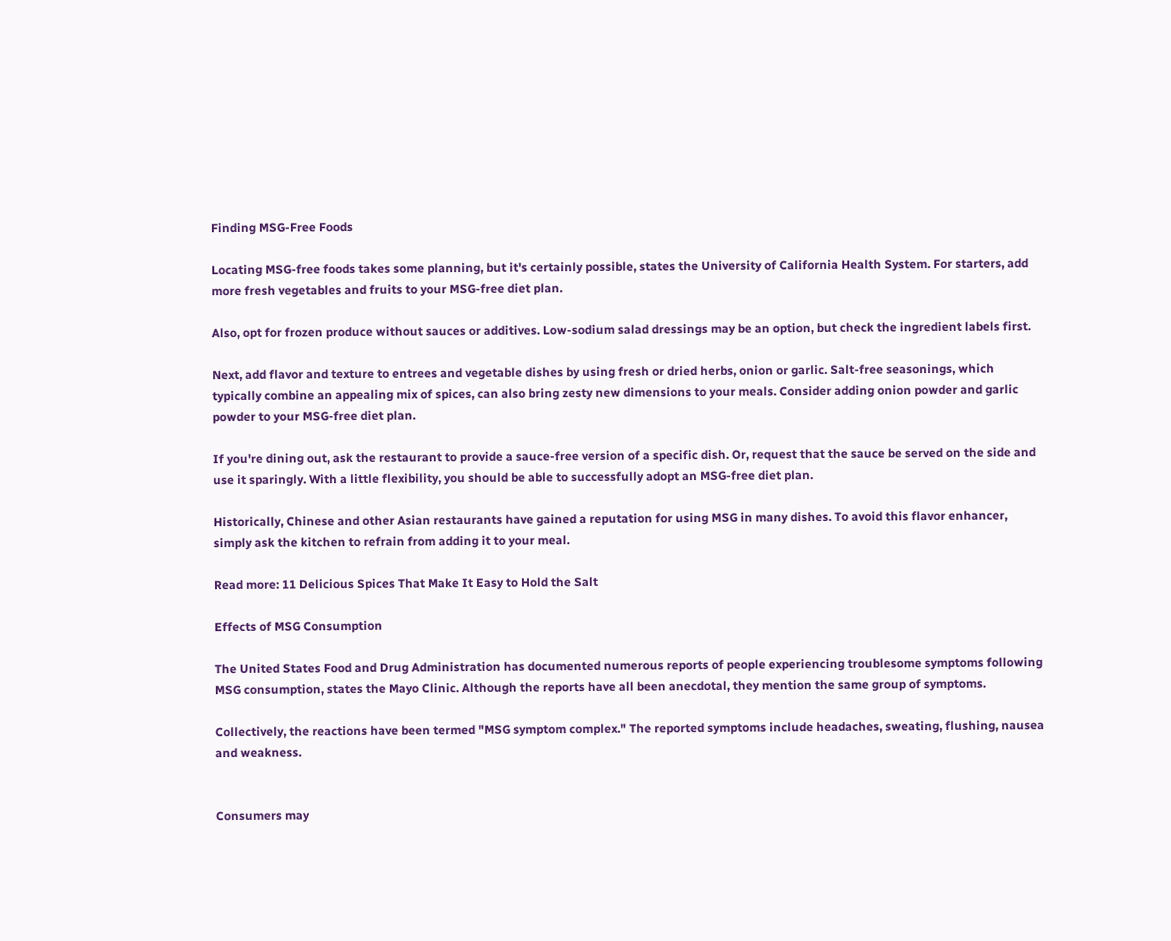Finding MSG-Free Foods

Locating MSG-free foods takes some planning, but it's certainly possible, states the University of California Health System. For starters, add more fresh vegetables and fruits to your MSG-free diet plan.

Also, opt for frozen produce without sauces or additives. Low-sodium salad dressings may be an option, but check the ingredient labels first.

Next, add flavor and texture to entrees and vegetable dishes by using fresh or dried herbs, onion or garlic. Salt-free seasonings, which typically combine an appealing mix of spices, can also bring zesty new dimensions to your meals. Consider adding onion powder and garlic powder to your MSG-free diet plan.

If you're dining out, ask the restaurant to provide a sauce-free version of a specific dish. Or, request that the sauce be served on the side and use it sparingly. With a little flexibility, you should be able to successfully adopt an MSG-free diet plan.

Historically, Chinese and other Asian restaurants have gained a reputation for using MSG in many dishes. To avoid this flavor enhancer, simply ask the kitchen to refrain from adding it to your meal.

Read more: 11 Delicious Spices That Make It Easy to Hold the Salt

Effects of MSG Consumption

The United States Food and Drug Administration has documented numerous reports of people experiencing troublesome symptoms following MSG consumption, states the Mayo Clinic. Although the reports have all been anecdotal, they mention the same group of symptoms.

Collectively, the reactions have been termed "MSG symptom complex." The reported symptoms include headaches, sweating, flushing, nausea and weakness.


Consumers may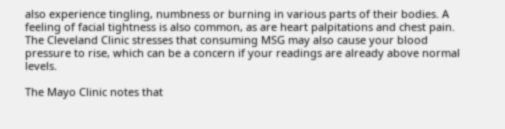also experience tingling, numbness or burning in various parts of their bodies. A feeling of facial tightness is also common, as are heart palpitations and chest pain. The Cleveland Clinic stresses that consuming MSG may also cause your blood pressure to rise, which can be a concern if your readings are already above normal levels.

The Mayo Clinic notes that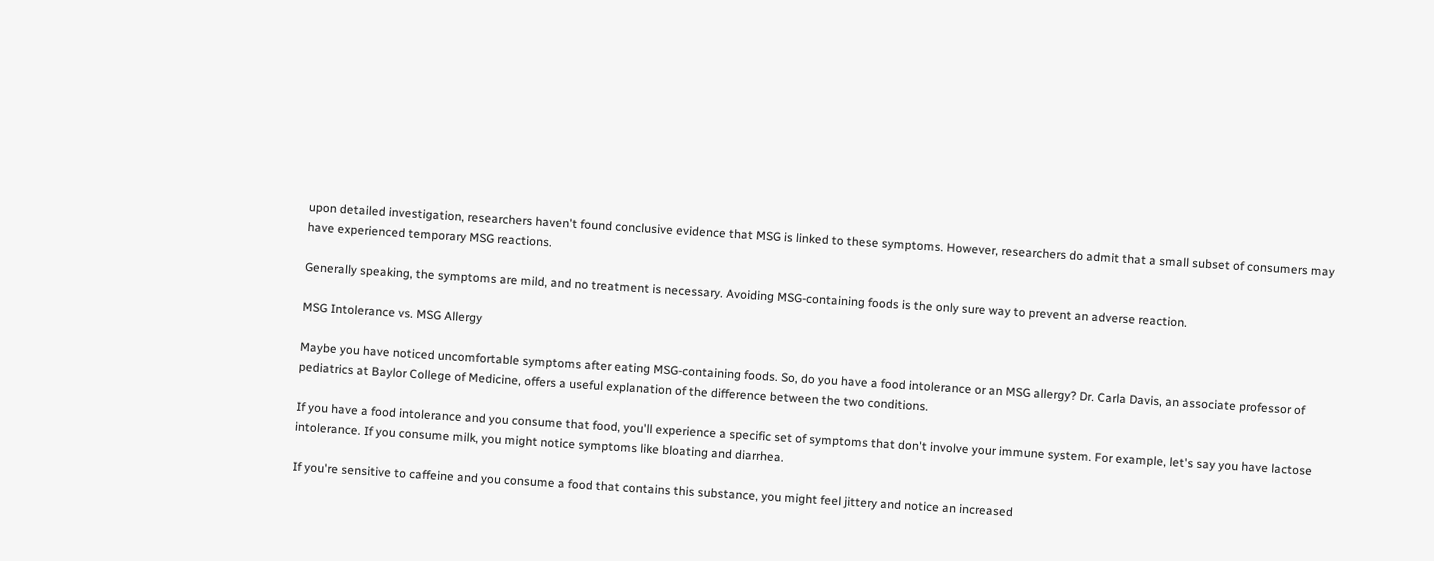upon detailed investigation, researchers haven't found conclusive evidence that MSG is linked to these symptoms. However, researchers do admit that a small subset of consumers may have experienced temporary MSG reactions.

Generally speaking, the symptoms are mild, and no treatment is necessary. Avoiding MSG-containing foods is the only sure way to prevent an adverse reaction.

MSG Intolerance vs. MSG Allergy

Maybe you have noticed uncomfortable symptoms after eating MSG-containing foods. So, do you have a food intolerance or an MSG allergy? Dr. Carla Davis, an associate professor of pediatrics at Baylor College of Medicine, offers a useful explanation of the difference between the two conditions.

If you have a food intolerance and you consume that food, you'll experience a specific set of symptoms that don't involve your immune system. For example, let's say you have lactose intolerance. If you consume milk, you might notice symptoms like bloating and diarrhea.

If you're sensitive to caffeine and you consume a food that contains this substance, you might feel jittery and notice an increased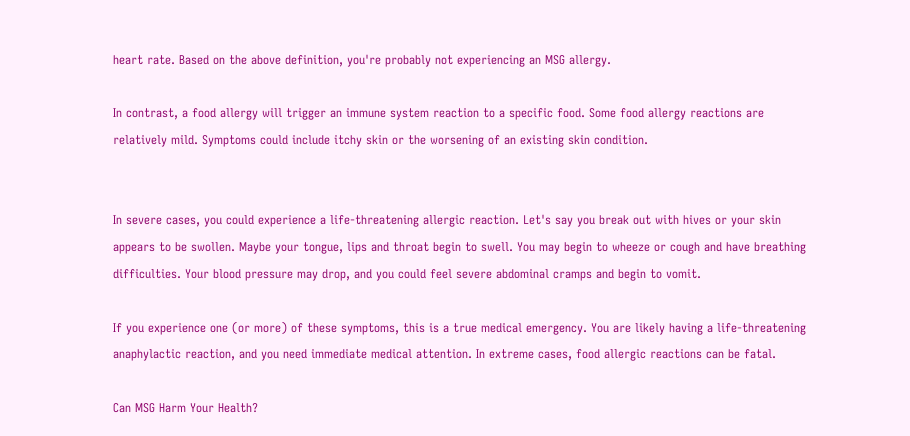heart rate. Based on the above definition, you're probably not experiencing an MSG allergy.

In contrast, a food allergy will trigger an immune system reaction to a specific food. Some food allergy reactions are relatively mild. Symptoms could include itchy skin or the worsening of an existing skin condition.


In severe cases, you could experience a life-threatening allergic reaction. Let's say you break out with hives or your skin appears to be swollen. Maybe your tongue, lips and throat begin to swell. You may begin to wheeze or cough and have breathing difficulties. Your blood pressure may drop, and you could feel severe abdominal cramps and begin to vomit.

If you experience one (or more) of these symptoms, this is a true medical emergency. You are likely having a life-threatening anaphylactic reaction, and you need immediate medical attention. In extreme cases, food allergic reactions can be fatal.

Can MSG Harm Your Health?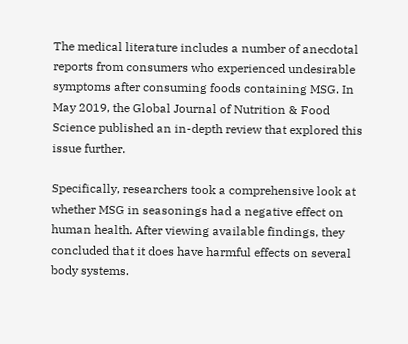The medical literature includes a number of anecdotal reports from consumers who experienced undesirable symptoms after consuming foods containing MSG. In May 2019, the Global Journal of Nutrition & Food Science published an in-depth review that explored this issue further.

Specifically, researchers took a comprehensive look at whether MSG in seasonings had a negative effect on human health. After viewing available findings, they concluded that it does have harmful effects on several body systems.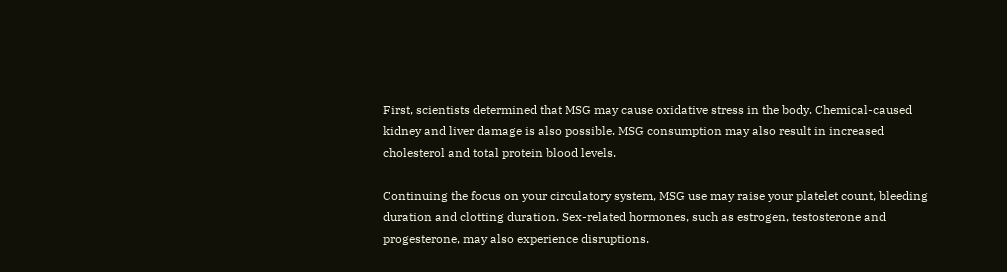First, scientists determined that MSG may cause oxidative stress in the body. Chemical-caused kidney and liver damage is also possible. MSG consumption may also result in increased cholesterol and total protein blood levels.

Continuing the focus on your circulatory system, MSG use may raise your platelet count, bleeding duration and clotting duration. Sex-related hormones, such as estrogen, testosterone and progesterone, may also experience disruptions.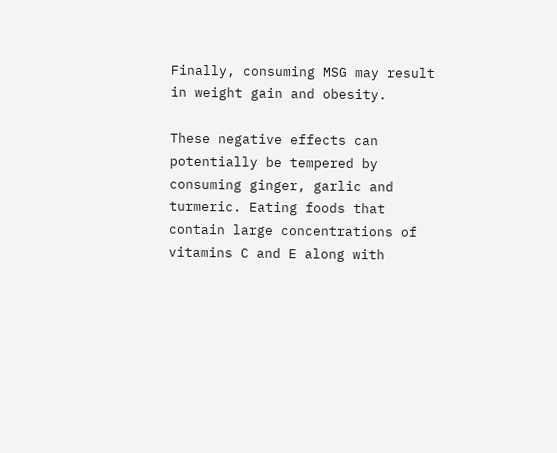Finally, consuming MSG may result in weight gain and obesity.

These negative effects can potentially be tempered by consuming ginger, garlic and turmeric. Eating foods that contain large concentrations of vitamins C and E along with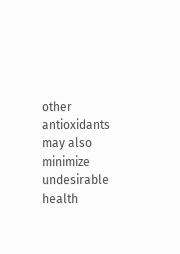other antioxidants may also minimize undesirable health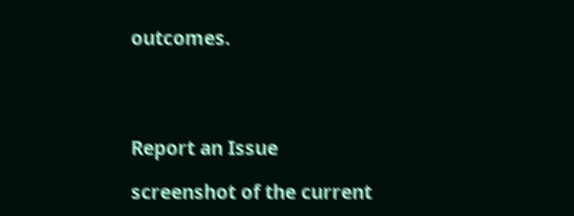outcomes.




Report an Issue

screenshot of the current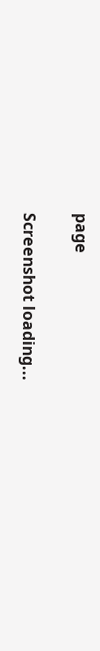page

Screenshot loading...